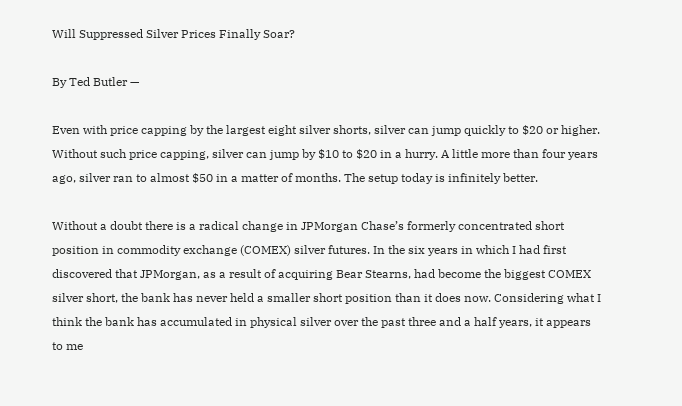Will Suppressed Silver Prices Finally Soar?

By Ted Butler —

Even with price capping by the largest eight silver shorts, silver can jump quickly to $20 or higher. Without such price capping, silver can jump by $10 to $20 in a hurry. A little more than four years ago, silver ran to almost $50 in a matter of months. The setup today is infinitely better.

Without a doubt there is a radical change in JPMorgan Chase’s formerly concentrated short position in commodity exchange (COMEX) silver futures. In the six years in which I had first discovered that JPMorgan, as a result of acquiring Bear Stearns, had become the biggest COMEX silver short, the bank has never held a smaller short position than it does now. Considering what I think the bank has accumulated in physical silver over the past three and a half years, it appears to me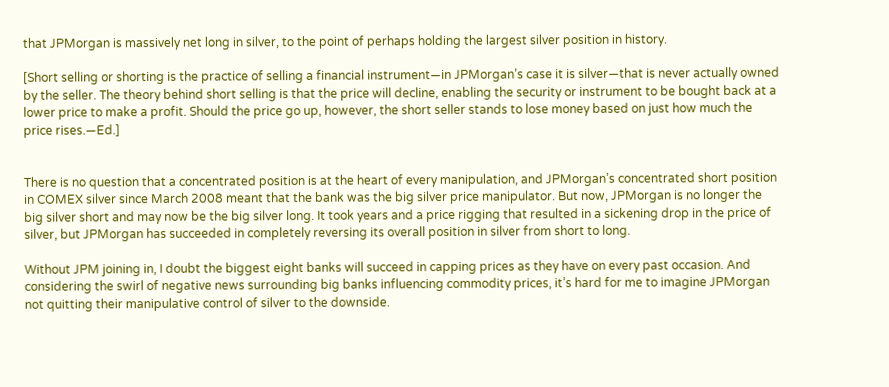that JPMorgan is massively net long in silver, to the point of perhaps holding the largest silver position in history.

[Short selling or shorting is the practice of selling a financial instrument—in JPMorgan’s case it is silver—that is never actually owned by the seller. The theory behind short selling is that the price will decline, enabling the security or instrument to be bought back at a lower price to make a profit. Should the price go up, however, the short seller stands to lose money based on just how much the price rises.—Ed.]


There is no question that a concentrated position is at the heart of every manipulation, and JPMorgan’s concentrated short position in COMEX silver since March 2008 meant that the bank was the big silver price manipulator. But now, JPMorgan is no longer the big silver short and may now be the big silver long. It took years and a price rigging that resulted in a sickening drop in the price of silver, but JPMorgan has succeeded in completely reversing its overall position in silver from short to long.

Without JPM joining in, I doubt the biggest eight banks will succeed in capping prices as they have on every past occasion. And considering the swirl of negative news surrounding big banks influencing commodity prices, it’s hard for me to imagine JPMorgan not quitting their manipulative control of silver to the downside.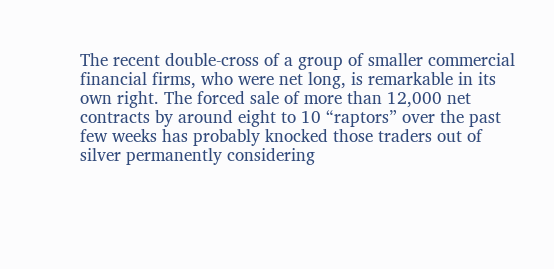The recent double-cross of a group of smaller commercial financial firms, who were net long, is remarkable in its own right. The forced sale of more than 12,000 net contracts by around eight to 10 “raptors” over the past few weeks has probably knocked those traders out of silver permanently considering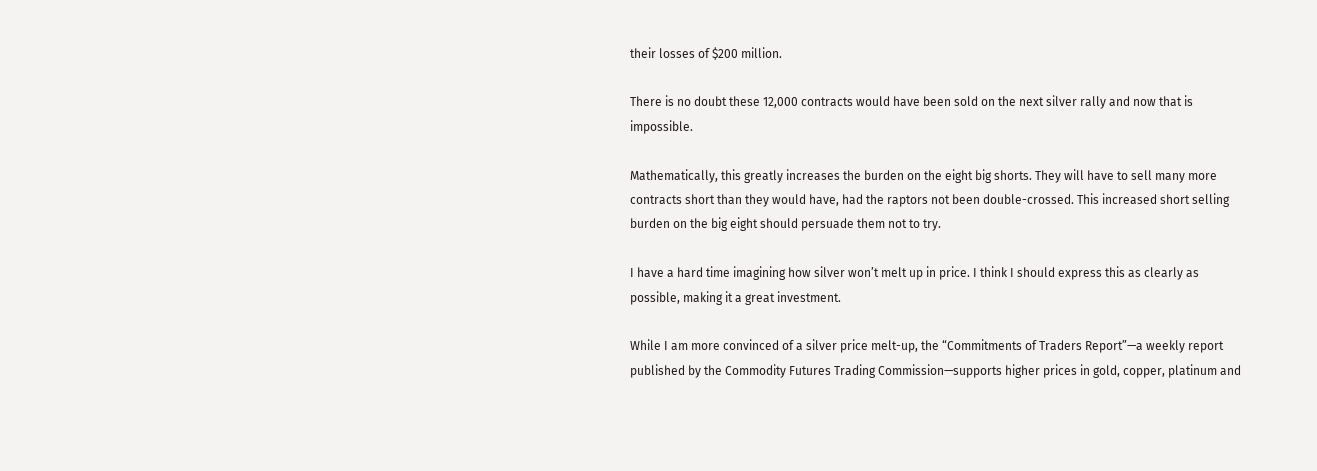their losses of $200 million.

There is no doubt these 12,000 contracts would have been sold on the next silver rally and now that is impossible.

Mathematically, this greatly increases the burden on the eight big shorts. They will have to sell many more contracts short than they would have, had the raptors not been double-crossed. This increased short selling burden on the big eight should persuade them not to try.

I have a hard time imagining how silver won’t melt up in price. I think I should express this as clearly as possible, making it a great investment.

While I am more convinced of a silver price melt-up, the “Commitments of Traders Report”—a weekly report published by the Commodity Futures Trading Commission—supports higher prices in gold, copper, platinum and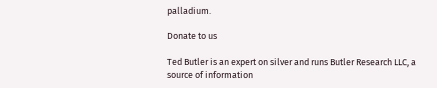palladium.

Donate to us

Ted Butler is an expert on silver and runs Butler Research LLC, a source of information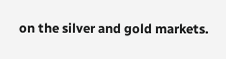on the silver and gold markets.